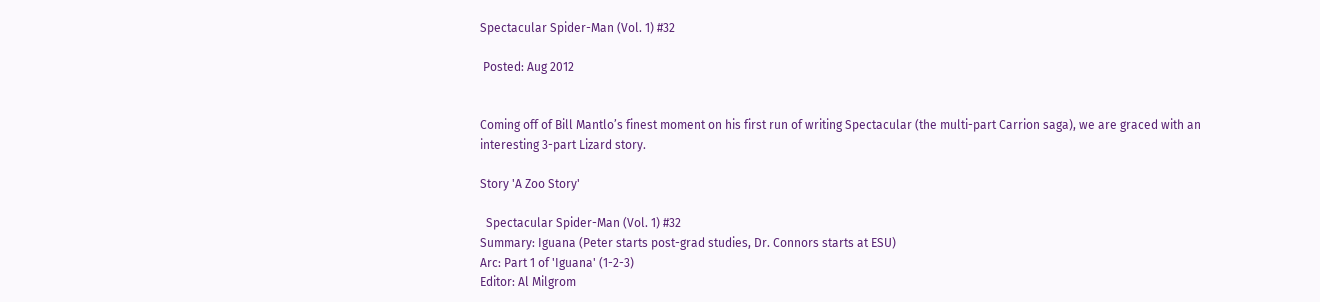Spectacular Spider-Man (Vol. 1) #32

 Posted: Aug 2012


Coming off of Bill Mantlo’s finest moment on his first run of writing Spectacular (the multi-part Carrion saga), we are graced with an interesting 3-part Lizard story.

Story 'A Zoo Story'

  Spectacular Spider-Man (Vol. 1) #32
Summary: Iguana (Peter starts post-grad studies, Dr. Connors starts at ESU)
Arc: Part 1 of 'Iguana' (1-2-3)
Editor: Al Milgrom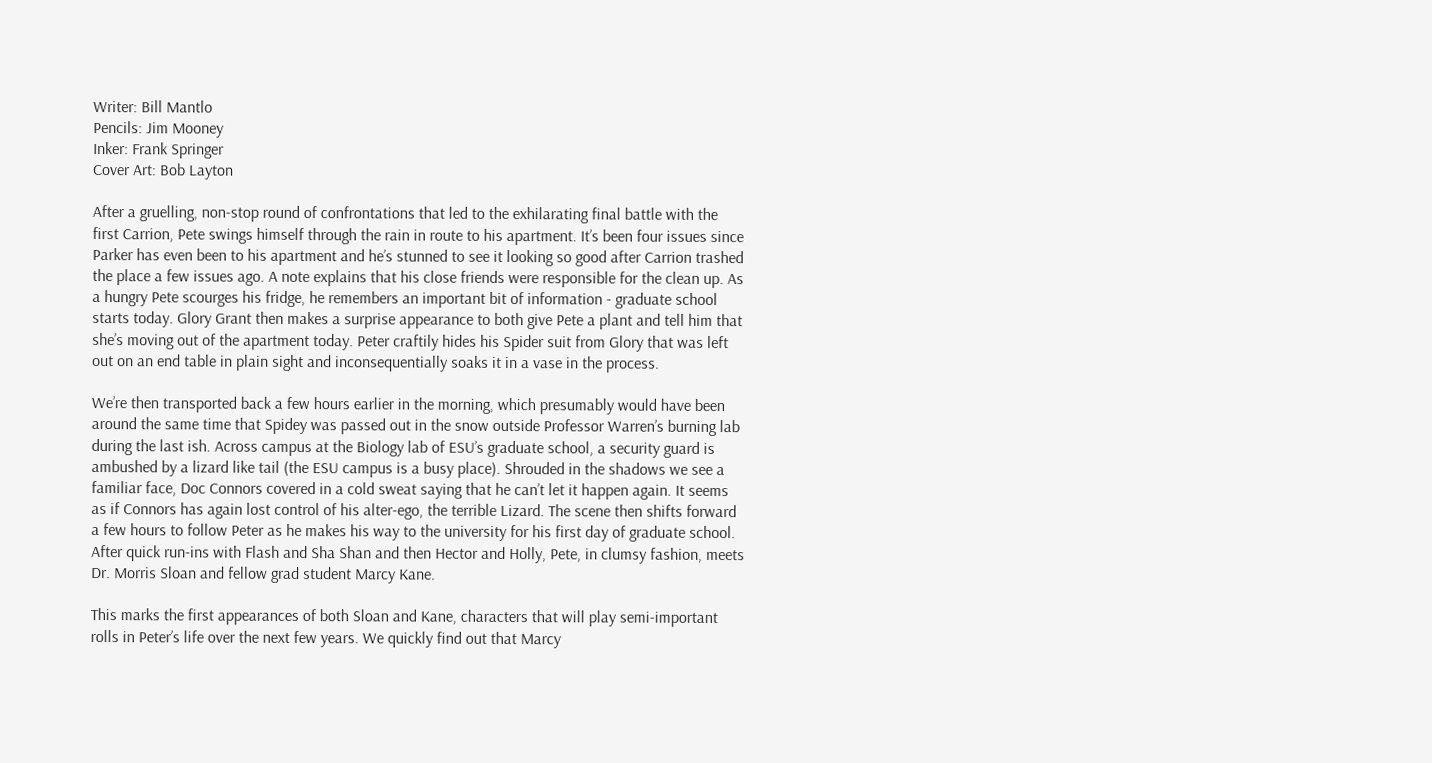Writer: Bill Mantlo
Pencils: Jim Mooney
Inker: Frank Springer
Cover Art: Bob Layton

After a gruelling, non-stop round of confrontations that led to the exhilarating final battle with the first Carrion, Pete swings himself through the rain in route to his apartment. It’s been four issues since Parker has even been to his apartment and he’s stunned to see it looking so good after Carrion trashed the place a few issues ago. A note explains that his close friends were responsible for the clean up. As a hungry Pete scourges his fridge, he remembers an important bit of information - graduate school starts today. Glory Grant then makes a surprise appearance to both give Pete a plant and tell him that she’s moving out of the apartment today. Peter craftily hides his Spider suit from Glory that was left out on an end table in plain sight and inconsequentially soaks it in a vase in the process.

We’re then transported back a few hours earlier in the morning, which presumably would have been around the same time that Spidey was passed out in the snow outside Professor Warren’s burning lab during the last ish. Across campus at the Biology lab of ESU’s graduate school, a security guard is ambushed by a lizard like tail (the ESU campus is a busy place). Shrouded in the shadows we see a familiar face, Doc Connors covered in a cold sweat saying that he can’t let it happen again. It seems as if Connors has again lost control of his alter-ego, the terrible Lizard. The scene then shifts forward a few hours to follow Peter as he makes his way to the university for his first day of graduate school. After quick run-ins with Flash and Sha Shan and then Hector and Holly, Pete, in clumsy fashion, meets Dr. Morris Sloan and fellow grad student Marcy Kane.

This marks the first appearances of both Sloan and Kane, characters that will play semi-important rolls in Peter’s life over the next few years. We quickly find out that Marcy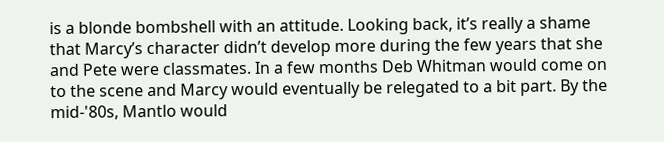is a blonde bombshell with an attitude. Looking back, it’s really a shame that Marcy’s character didn’t develop more during the few years that she and Pete were classmates. In a few months Deb Whitman would come on to the scene and Marcy would eventually be relegated to a bit part. By the mid-'80s, Mantlo would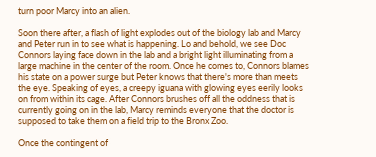turn poor Marcy into an alien.

Soon there after, a flash of light explodes out of the biology lab and Marcy and Peter run in to see what is happening. Lo and behold, we see Doc Connors laying face down in the lab and a bright light illuminating from a large machine in the center of the room. Once he comes to, Connors blames his state on a power surge but Peter knows that there's more than meets the eye. Speaking of eyes, a creepy iguana with glowing eyes eerily looks on from within its cage. After Connors brushes off all the oddness that is currently going on in the lab, Marcy reminds everyone that the doctor is supposed to take them on a field trip to the Bronx Zoo.

Once the contingent of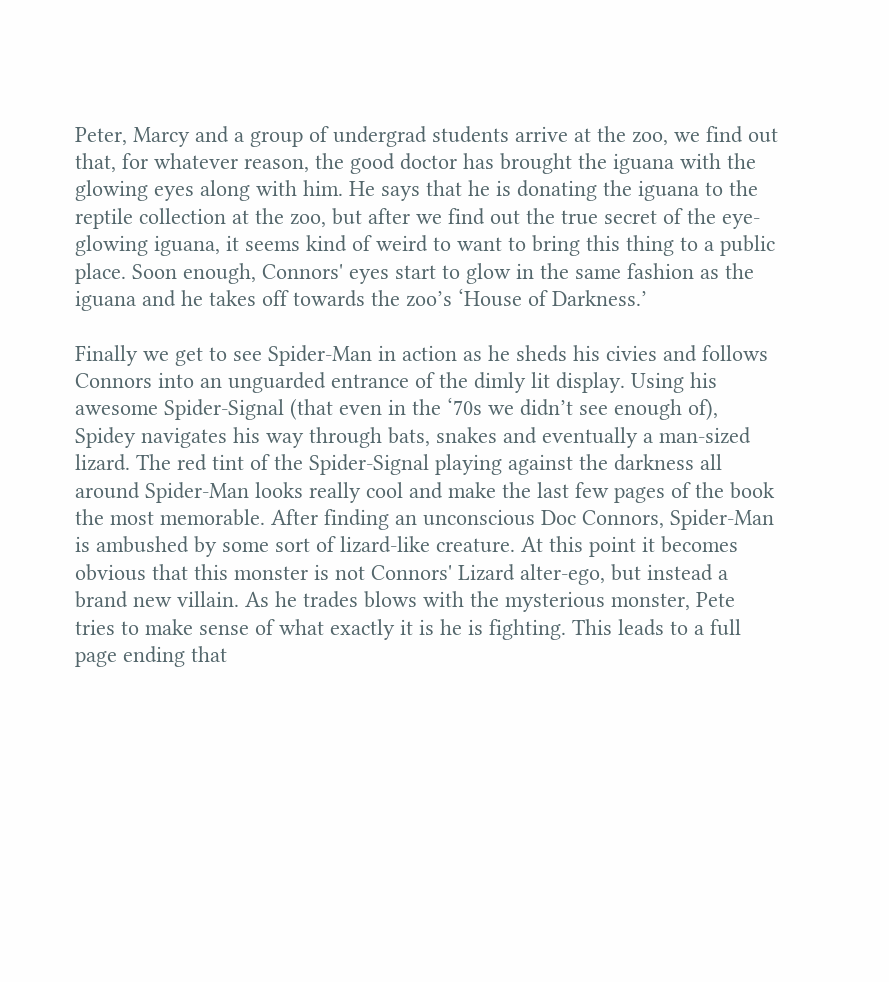Peter, Marcy and a group of undergrad students arrive at the zoo, we find out that, for whatever reason, the good doctor has brought the iguana with the glowing eyes along with him. He says that he is donating the iguana to the reptile collection at the zoo, but after we find out the true secret of the eye-glowing iguana, it seems kind of weird to want to bring this thing to a public place. Soon enough, Connors' eyes start to glow in the same fashion as the iguana and he takes off towards the zoo’s ‘House of Darkness.’

Finally we get to see Spider-Man in action as he sheds his civies and follows Connors into an unguarded entrance of the dimly lit display. Using his awesome Spider-Signal (that even in the ‘70s we didn’t see enough of), Spidey navigates his way through bats, snakes and eventually a man-sized lizard. The red tint of the Spider-Signal playing against the darkness all around Spider-Man looks really cool and make the last few pages of the book the most memorable. After finding an unconscious Doc Connors, Spider-Man is ambushed by some sort of lizard-like creature. At this point it becomes obvious that this monster is not Connors' Lizard alter-ego, but instead a brand new villain. As he trades blows with the mysterious monster, Pete tries to make sense of what exactly it is he is fighting. This leads to a full page ending that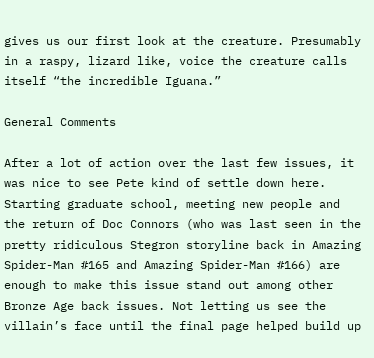gives us our first look at the creature. Presumably in a raspy, lizard like, voice the creature calls itself “the incredible Iguana.”

General Comments

After a lot of action over the last few issues, it was nice to see Pete kind of settle down here. Starting graduate school, meeting new people and the return of Doc Connors (who was last seen in the pretty ridiculous Stegron storyline back in Amazing Spider-Man #165 and Amazing Spider-Man #166) are enough to make this issue stand out among other Bronze Age back issues. Not letting us see the villain’s face until the final page helped build up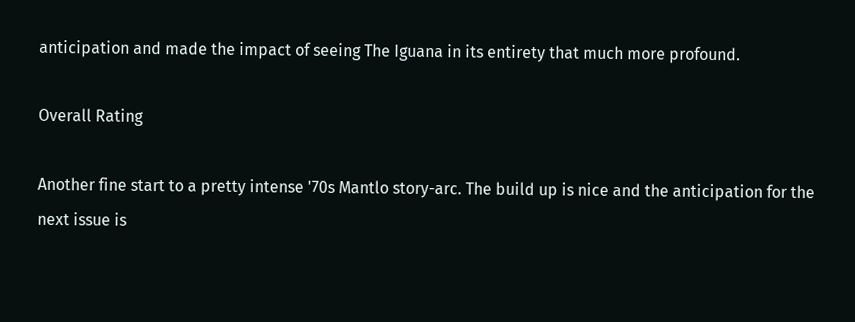anticipation and made the impact of seeing The Iguana in its entirety that much more profound.

Overall Rating

Another fine start to a pretty intense '70s Mantlo story-arc. The build up is nice and the anticipation for the next issue is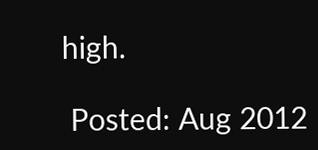high.

 Posted: Aug 2012